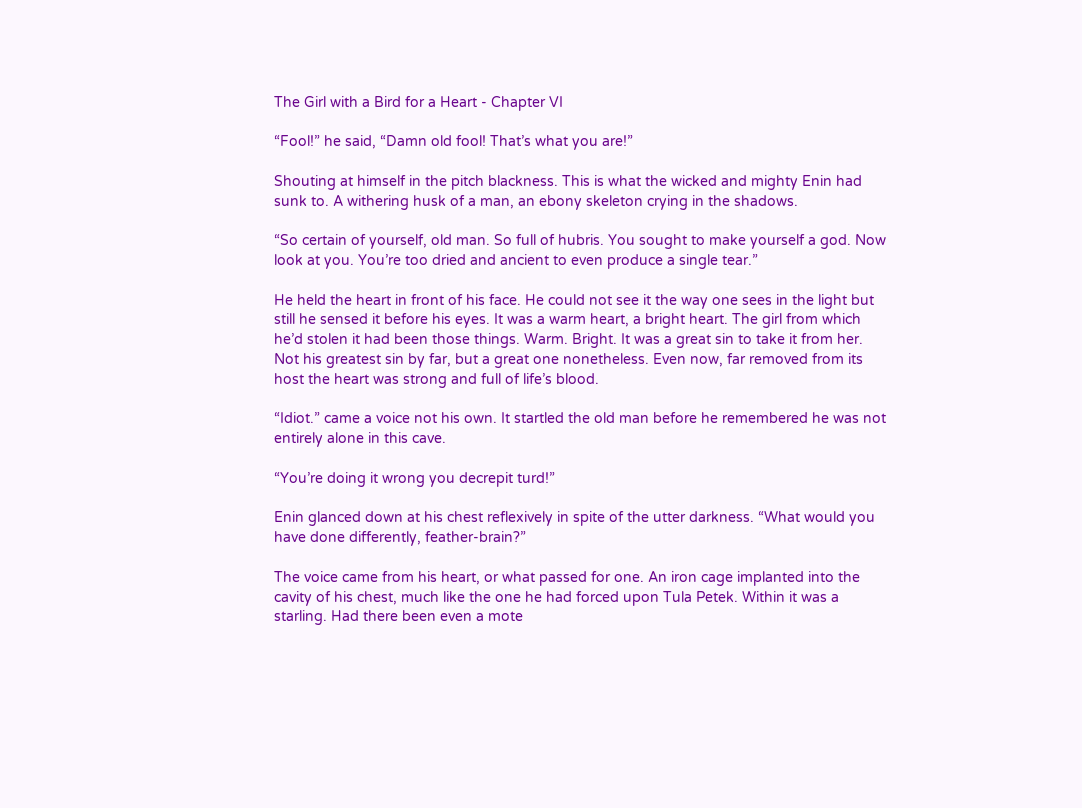The Girl with a Bird for a Heart - Chapter VI

“Fool!” he said, “Damn old fool! That’s what you are!”

Shouting at himself in the pitch blackness. This is what the wicked and mighty Enin had sunk to. A withering husk of a man, an ebony skeleton crying in the shadows.

“So certain of yourself, old man. So full of hubris. You sought to make yourself a god. Now look at you. You’re too dried and ancient to even produce a single tear.”

He held the heart in front of his face. He could not see it the way one sees in the light but still he sensed it before his eyes. It was a warm heart, a bright heart. The girl from which he’d stolen it had been those things. Warm. Bright. It was a great sin to take it from her. Not his greatest sin by far, but a great one nonetheless. Even now, far removed from its host the heart was strong and full of life’s blood.

“Idiot.” came a voice not his own. It startled the old man before he remembered he was not entirely alone in this cave.

“You’re doing it wrong you decrepit turd!”

Enin glanced down at his chest reflexively in spite of the utter darkness. “What would you have done differently, feather-brain?”

The voice came from his heart, or what passed for one. An iron cage implanted into the cavity of his chest, much like the one he had forced upon Tula Petek. Within it was a starling. Had there been even a mote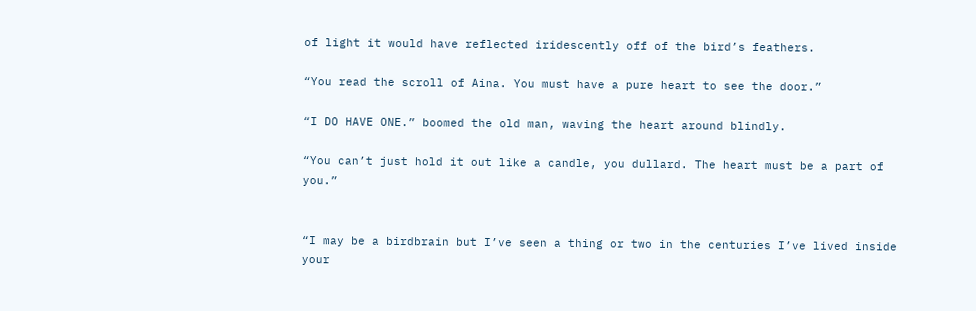of light it would have reflected iridescently off of the bird’s feathers.

“You read the scroll of Aina. You must have a pure heart to see the door.”

“I DO HAVE ONE.” boomed the old man, waving the heart around blindly.

“You can’t just hold it out like a candle, you dullard. The heart must be a part of you.”


“I may be a birdbrain but I’ve seen a thing or two in the centuries I’ve lived inside your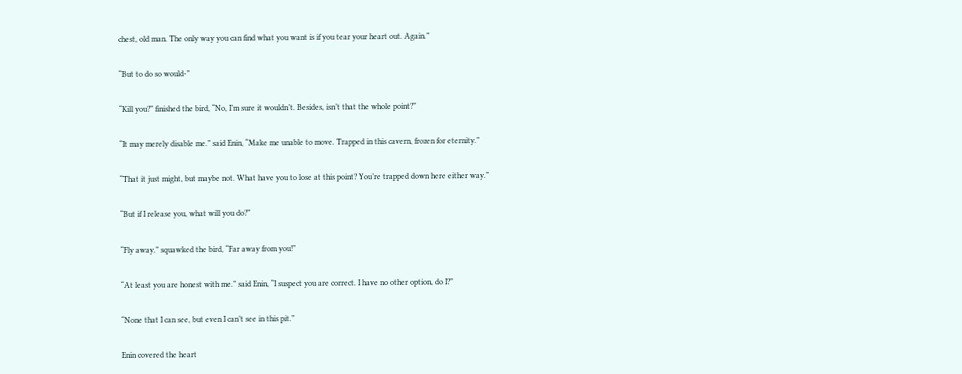chest, old man. The only way you can find what you want is if you tear your heart out. Again.”

“But to do so would-”

“Kill you?” finished the bird, “No, I’m sure it wouldn’t. Besides, isn’t that the whole point?”

“It may merely disable me.” said Enin, “Make me unable to move. Trapped in this cavern, frozen for eternity.”

“That it just might, but maybe not. What have you to lose at this point? You’re trapped down here either way.”

“But if I release you, what will you do?”

“Fly away.” squawked the bird, “Far away from you!”

“At least you are honest with me.” said Enin, “I suspect you are correct. I have no other option, do I?”

“None that I can see, but even I can’t see in this pit.”

Enin covered the heart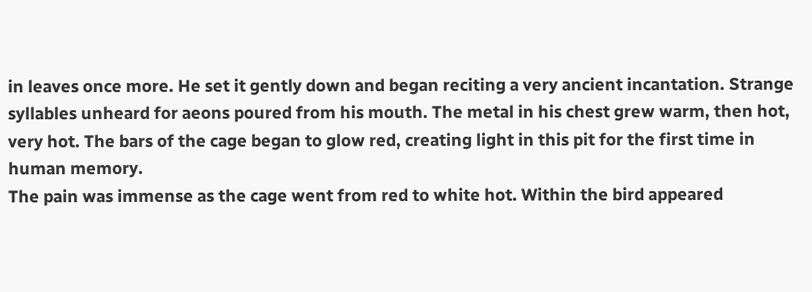in leaves once more. He set it gently down and began reciting a very ancient incantation. Strange syllables unheard for aeons poured from his mouth. The metal in his chest grew warm, then hot, very hot. The bars of the cage began to glow red, creating light in this pit for the first time in human memory.
The pain was immense as the cage went from red to white hot. Within the bird appeared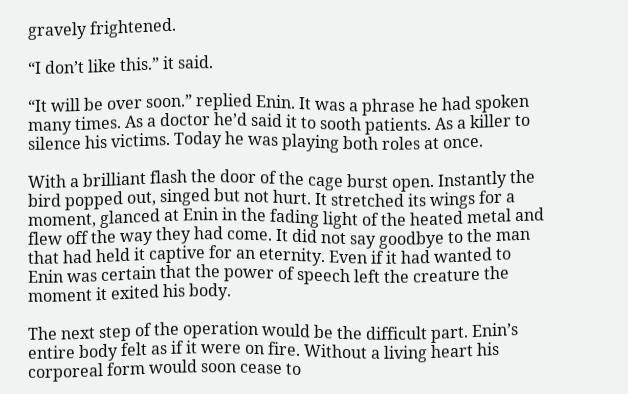gravely frightened.

“I don’t like this.” it said.

“It will be over soon.” replied Enin. It was a phrase he had spoken many times. As a doctor he’d said it to sooth patients. As a killer to silence his victims. Today he was playing both roles at once.

With a brilliant flash the door of the cage burst open. Instantly the bird popped out, singed but not hurt. It stretched its wings for a moment, glanced at Enin in the fading light of the heated metal and flew off the way they had come. It did not say goodbye to the man that had held it captive for an eternity. Even if it had wanted to Enin was certain that the power of speech left the creature the moment it exited his body.

The next step of the operation would be the difficult part. Enin’s entire body felt as if it were on fire. Without a living heart his corporeal form would soon cease to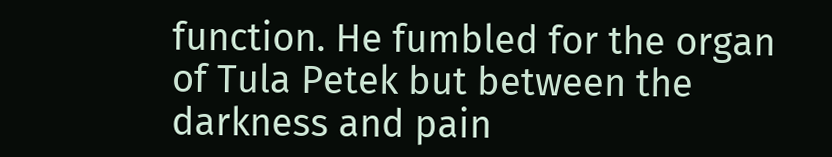function. He fumbled for the organ of Tula Petek but between the darkness and pain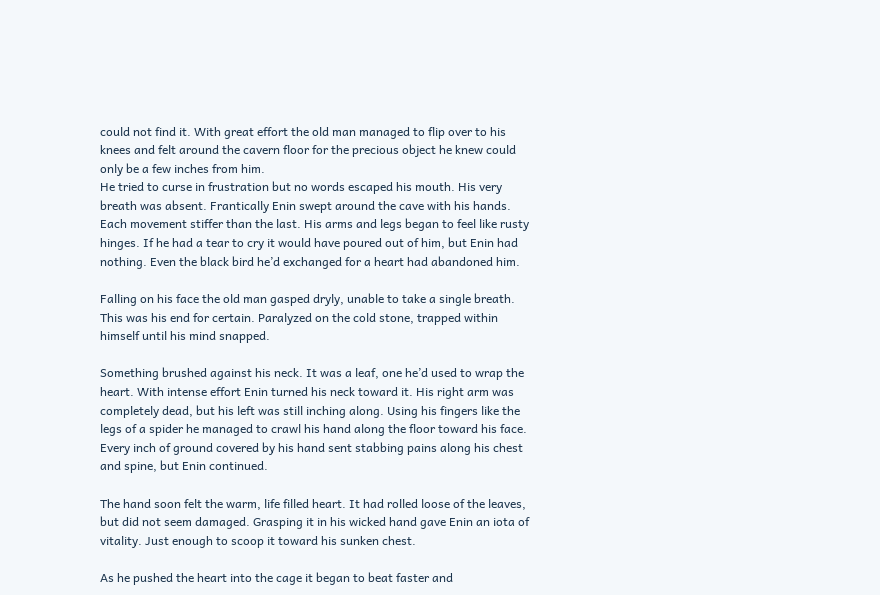could not find it. With great effort the old man managed to flip over to his knees and felt around the cavern floor for the precious object he knew could only be a few inches from him.
He tried to curse in frustration but no words escaped his mouth. His very breath was absent. Frantically Enin swept around the cave with his hands. Each movement stiffer than the last. His arms and legs began to feel like rusty hinges. If he had a tear to cry it would have poured out of him, but Enin had nothing. Even the black bird he’d exchanged for a heart had abandoned him.

Falling on his face the old man gasped dryly, unable to take a single breath. This was his end for certain. Paralyzed on the cold stone, trapped within himself until his mind snapped.

Something brushed against his neck. It was a leaf, one he’d used to wrap the heart. With intense effort Enin turned his neck toward it. His right arm was completely dead, but his left was still inching along. Using his fingers like the legs of a spider he managed to crawl his hand along the floor toward his face. Every inch of ground covered by his hand sent stabbing pains along his chest and spine, but Enin continued.

The hand soon felt the warm, life filled heart. It had rolled loose of the leaves, but did not seem damaged. Grasping it in his wicked hand gave Enin an iota of vitality. Just enough to scoop it toward his sunken chest.

As he pushed the heart into the cage it began to beat faster and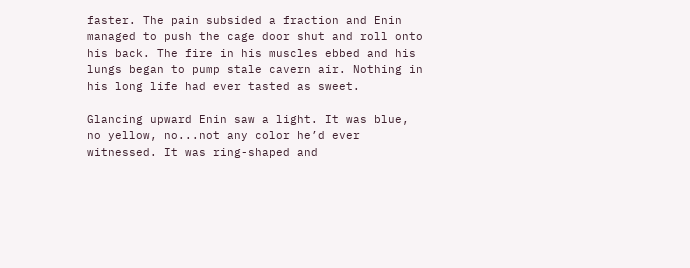faster. The pain subsided a fraction and Enin managed to push the cage door shut and roll onto his back. The fire in his muscles ebbed and his lungs began to pump stale cavern air. Nothing in his long life had ever tasted as sweet.

Glancing upward Enin saw a light. It was blue, no yellow, no...not any color he’d ever witnessed. It was ring-shaped and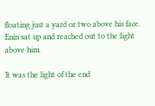floating just a yard or two above his face. Enin sat up and reached out to the light above him.

It was the light of the end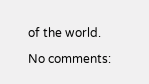of the world.

No comments: